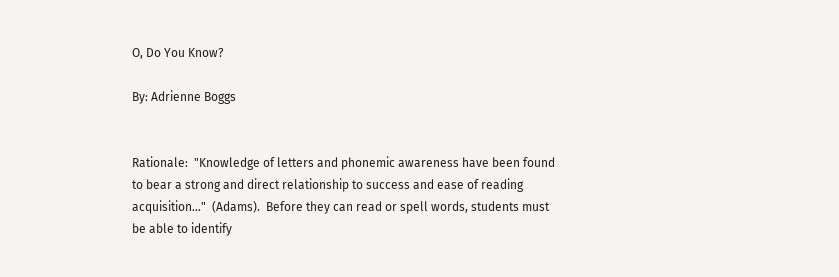O, Do You Know?

By: Adrienne Boggs


Rationale:  "Knowledge of letters and phonemic awareness have been found to bear a strong and direct relationship to success and ease of reading acquisition…"  (Adams).  Before they can read or spell words, students must be able to identify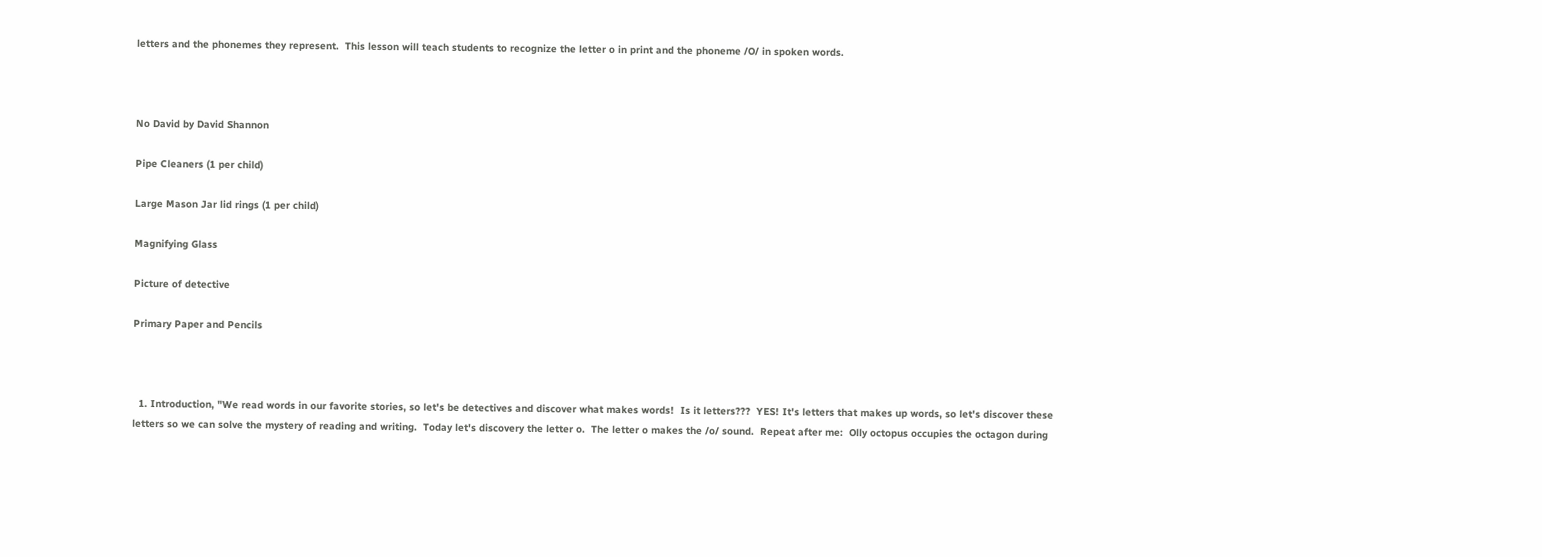letters and the phonemes they represent.  This lesson will teach students to recognize the letter o in print and the phoneme /O/ in spoken words.



No David by David Shannon

Pipe Cleaners (1 per child)

Large Mason Jar lid rings (1 per child)

Magnifying Glass

Picture of detective

Primary Paper and Pencils



  1. Introduction, "We read words in our favorite stories, so let's be detectives and discover what makes words!  Is it letters???  YES! It's letters that makes up words, so let's discover these letters so we can solve the mystery of reading and writing.  Today let's discovery the letter o.  The letter o makes the /o/ sound.  Repeat after me:  Olly octopus occupies the octagon during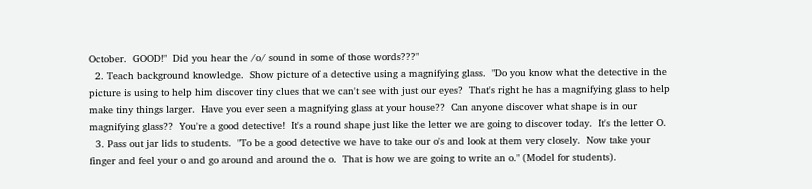October.  GOOD!"  Did you hear the /o/ sound in some of those words???"
  2. Teach background knowledge.  Show picture of a detective using a magnifying glass.  "Do you know what the detective in the picture is using to help him discover tiny clues that we can't see with just our eyes?  That's right he has a magnifying glass to help make tiny things larger.  Have you ever seen a magnifying glass at your house??  Can anyone discover what shape is in our magnifying glass??  You're a good detective!  It's a round shape just like the letter we are going to discover today.  It's the letter O.
  3. Pass out jar lids to students.  "To be a good detective we have to take our o's and look at them very closely.  Now take your finger and feel your o and go around and around the o.  That is how we are going to write an o." (Model for students).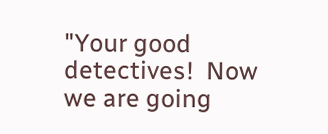"Your good detectives!  Now we are going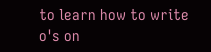to learn how to write o's on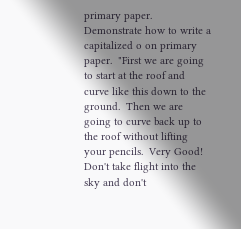primary paper.  Demonstrate how to write a capitalized o on primary paper.  "First we are going to start at the roof and curve like this down to the ground.  Then we are going to curve back up to the roof without lifting your pencils.  Very Good!  Don't take flight into the sky and don't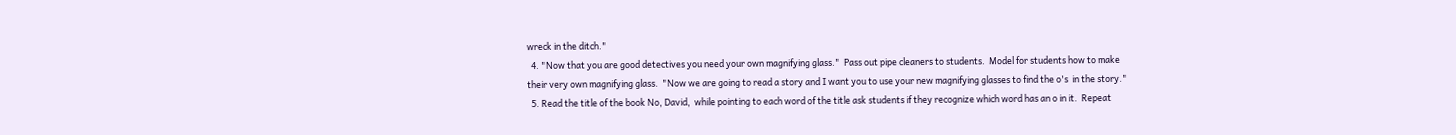wreck in the ditch."
  4. "Now that you are good detectives you need your own magnifying glass."  Pass out pipe cleaners to students.  Model for students how to make their very own magnifying glass.  "Now we are going to read a story and I want you to use your new magnifying glasses to find the o's  in the story."
  5. Read the title of the book No, David,  while pointing to each word of the title ask students if they recognize which word has an o in it.  Repeat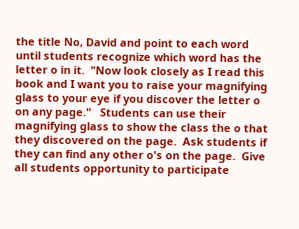the title No, David and point to each word until students recognize which word has the letter o in it.  "Now look closely as I read this book and I want you to raise your magnifying glass to your eye if you discover the letter o on any page."   Students can use their magnifying glass to show the class the o that they discovered on the page.  Ask students if they can find any other o's on the page.  Give all students opportunity to participate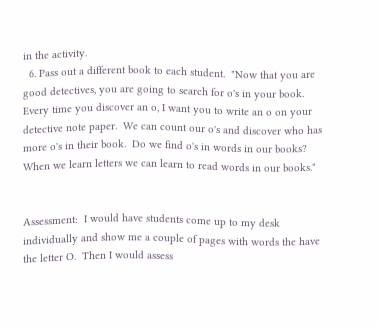in the activity.
  6. Pass out a different book to each student.  "Now that you are good detectives, you are going to search for o's in your book.  Every time you discover an o, I want you to write an o on your detective note paper.  We can count our o's and discover who has more o's in their book.  Do we find o's in words in our books?  When we learn letters we can learn to read words in our books."


Assessment:  I would have students come up to my desk individually and show me a couple of pages with words the have the letter O.  Then I would assess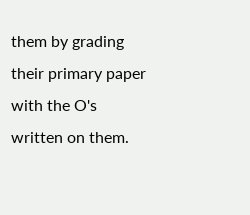them by grading their primary paper with the O's written on them.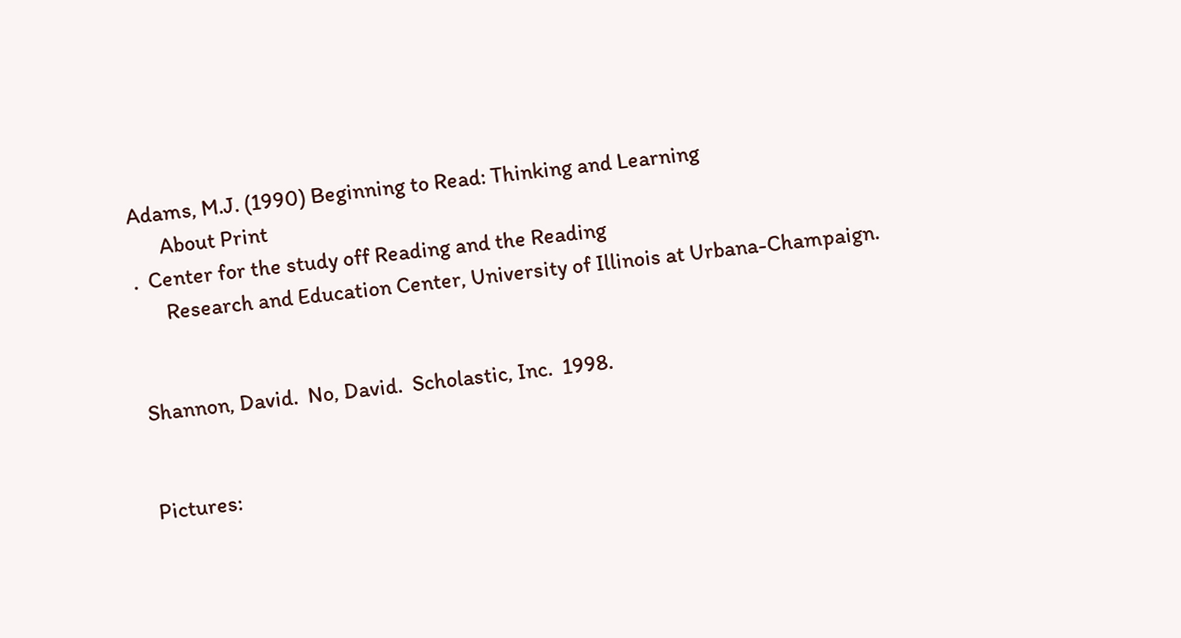Adams, M.J. (1990) Beginning to Read: Thinking and Learning
      About Print
.  Center for the study off Reading and the Reading
      Research and Education Center, University of Illinois at Urbana-Champaign.


Shannon, David.  No, David.  Scholastic, Inc.  1998.


Pictures: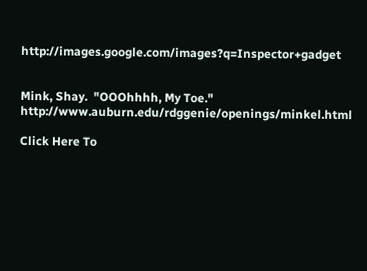http://images.google.com/images?q=Inspector+gadget


Mink, Shay.  "OOOhhhh, My Toe."  http://www.auburn.edu/rdggenie/openings/minkel.html

Click Here To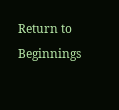Return to Beginnings